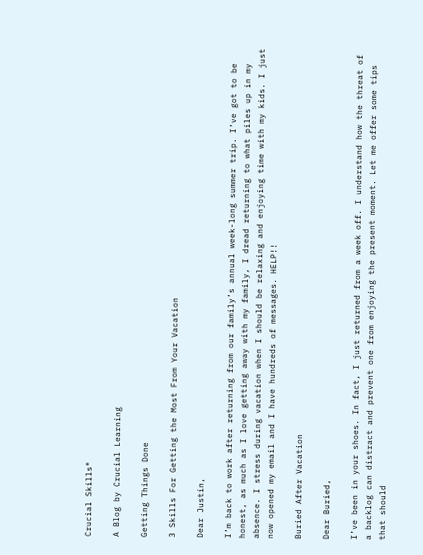Crucial Skills®

A Blog by Crucial Learning

Getting Things Done

3 Skills For Getting the Most From Your Vacation

Dear Justin,

I’m back to work after returning from our family’s annual week-long summer trip. I’ve got to be honest, as much as I love getting away with my family, I dread returning to what piles up in my absence. I stress during vacation when I should be relaxing and enjoying time with my kids. I just now opened my email and I have hundreds of messages. HELP!!

Buried After Vacation

Dear Buried,

I’ve been in your shoes. In fact, I just returned from a week off. I understand how the threat of a backlog can distract and prevent one from enjoying the present moment. Let me offer some tips that should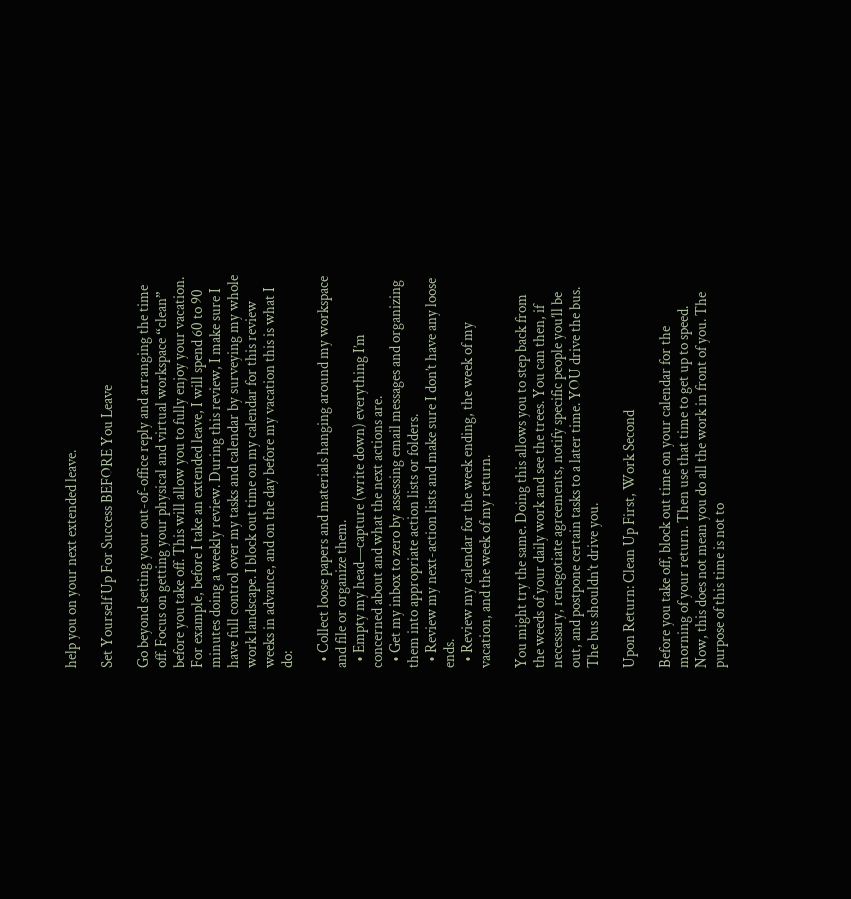help you on your next extended leave.

Set Yourself Up For Success BEFORE You Leave

Go beyond setting your out-of-office reply and arranging the time off. Focus on getting your physical and virtual workspace “clean” before you take off. This will allow you to fully enjoy your vacation. For example, before I take an extended leave, I will spend 60 to 90 minutes doing a weekly review. During this review, I make sure I have full control over my tasks and calendar by surveying my whole work landscape. I block out time on my calendar for this review weeks in advance, and on the day before my vacation this is what I do:

  • Collect loose papers and materials hanging around my workspace and file or organize them.
  • Empty my head—capture (write down) everything I’m concerned about and what the next actions are.
  • Get my inbox to zero by assessing email messages and organizing them into appropriate action lists or folders.
  • Review my next-action lists and make sure I don’t have any loose ends.
  • Review my calendar for the week ending, the week of my vacation, and the week of my return.

You might try the same. Doing this allows you to step back from the weeds of your daily work and see the trees. You can then, if necessary, renegotiate agreements, notify specific people you’ll be out, and postpone certain tasks to a later time. YOU drive the bus. The bus shouldn’t drive you.

Upon Return: Clean Up First, Work Second

Before you take off, block out time on your calendar for the morning of your return. Then use that time to get up to speed. Now, this does not mean you do all the work in front of you. The purpose of this time is not to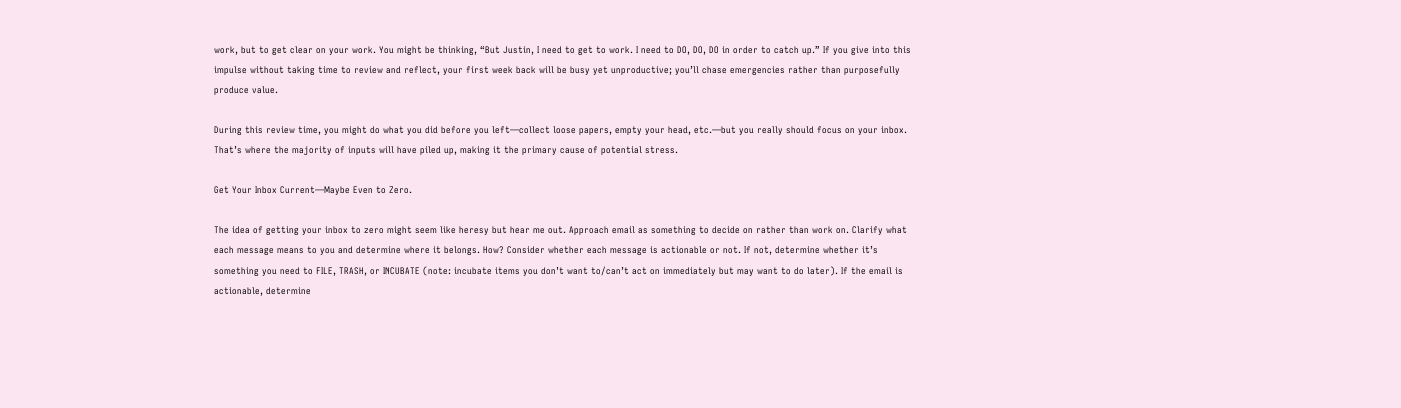work, but to get clear on your work. You might be thinking, “But Justin, I need to get to work. I need to DO, DO, DO in order to catch up.” If you give into this impulse without taking time to review and reflect, your first week back will be busy yet unproductive; you’ll chase emergencies rather than purposefully produce value.

During this review time, you might do what you did before you left—collect loose papers, empty your head, etc.—but you really should focus on your inbox. That’s where the majority of inputs will have piled up, making it the primary cause of potential stress.

Get Your Inbox Current—Maybe Even to Zero.

The idea of getting your inbox to zero might seem like heresy but hear me out. Approach email as something to decide on rather than work on. Clarify what each message means to you and determine where it belongs. How? Consider whether each message is actionable or not. If not, determine whether it’s something you need to FILE, TRASH, or INCUBATE (note: incubate items you don’t want to/can’t act on immediately but may want to do later). If the email is actionable, determine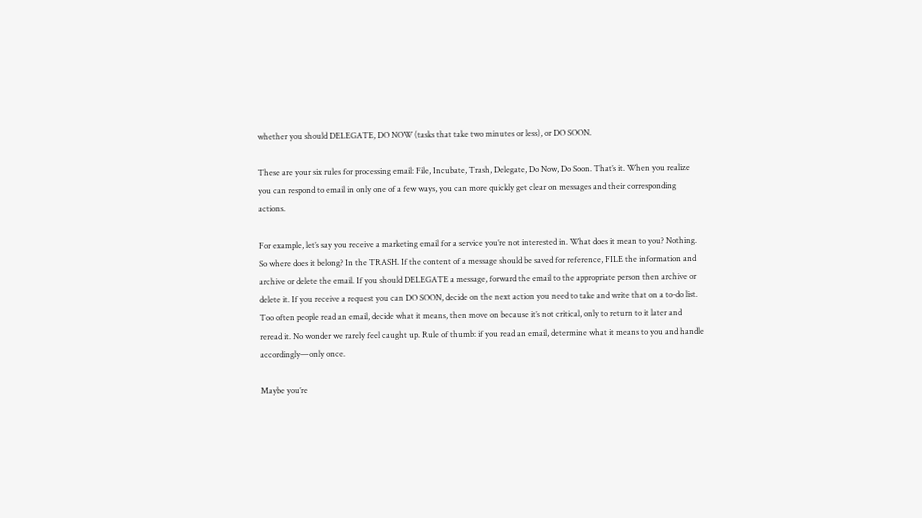whether you should DELEGATE, DO NOW (tasks that take two minutes or less), or DO SOON.

These are your six rules for processing email: File, Incubate, Trash, Delegate, Do Now, Do Soon. That’s it. When you realize you can respond to email in only one of a few ways, you can more quickly get clear on messages and their corresponding actions.

For example, let’s say you receive a marketing email for a service you’re not interested in. What does it mean to you? Nothing. So where does it belong? In the TRASH. If the content of a message should be saved for reference, FILE the information and archive or delete the email. If you should DELEGATE a message, forward the email to the appropriate person then archive or delete it. If you receive a request you can DO SOON, decide on the next action you need to take and write that on a to-do list. Too often people read an email, decide what it means, then move on because it’s not critical, only to return to it later and reread it. No wonder we rarely feel caught up. Rule of thumb: if you read an email, determine what it means to you and handle accordingly—only once.

Maybe you’re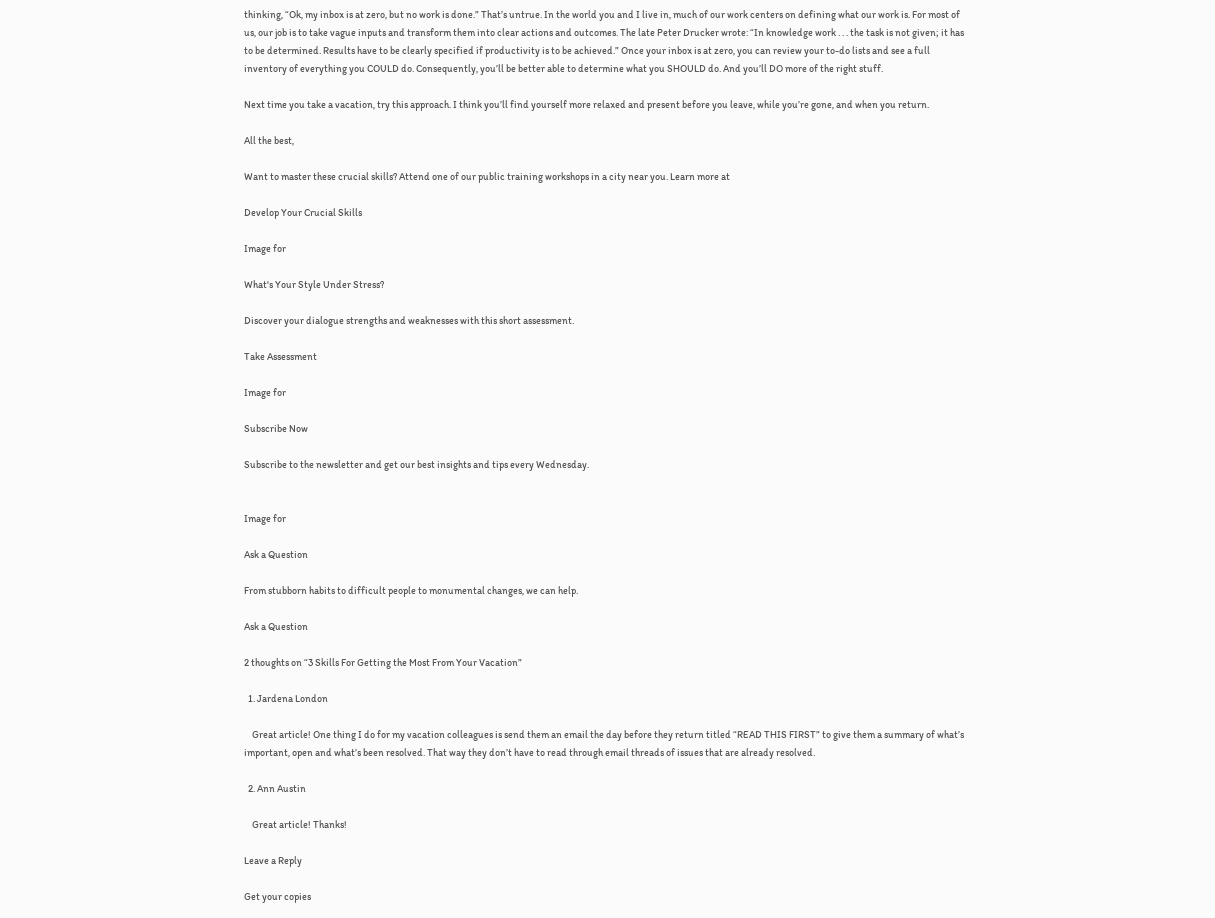thinking, “Ok, my inbox is at zero, but no work is done.” That’s untrue. In the world you and I live in, much of our work centers on defining what our work is. For most of us, our job is to take vague inputs and transform them into clear actions and outcomes. The late Peter Drucker wrote: “In knowledge work . . . the task is not given; it has to be determined. Results have to be clearly specified if productivity is to be achieved.” Once your inbox is at zero, you can review your to-do lists and see a full inventory of everything you COULD do. Consequently, you’ll be better able to determine what you SHOULD do. And you’ll DO more of the right stuff.

Next time you take a vacation, try this approach. I think you’ll find yourself more relaxed and present before you leave, while you’re gone, and when you return.

All the best,

Want to master these crucial skills? Attend one of our public training workshops in a city near you. Learn more at

Develop Your Crucial Skills

Image for

What's Your Style Under Stress?

Discover your dialogue strengths and weaknesses with this short assessment.

Take Assessment

Image for

Subscribe Now

Subscribe to the newsletter and get our best insights and tips every Wednesday.


Image for

Ask a Question

From stubborn habits to difficult people to monumental changes, we can help.

Ask a Question

2 thoughts on “3 Skills For Getting the Most From Your Vacation”

  1. Jardena London

    Great article! One thing I do for my vacation colleagues is send them an email the day before they return titled “READ THIS FIRST” to give them a summary of what’s important, open and what’s been resolved. That way they don’t have to read through email threads of issues that are already resolved.

  2. Ann Austin

    Great article! Thanks!

Leave a Reply

Get your copies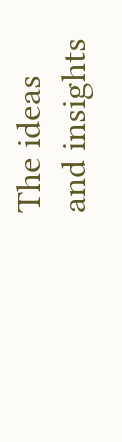The ideas and insights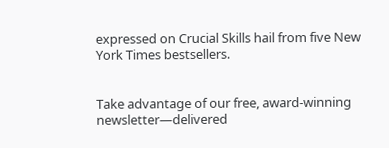expressed on Crucial Skills hail from five New York Times bestsellers.


Take advantage of our free, award-winning newsletter—delivered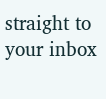straight to your inbox